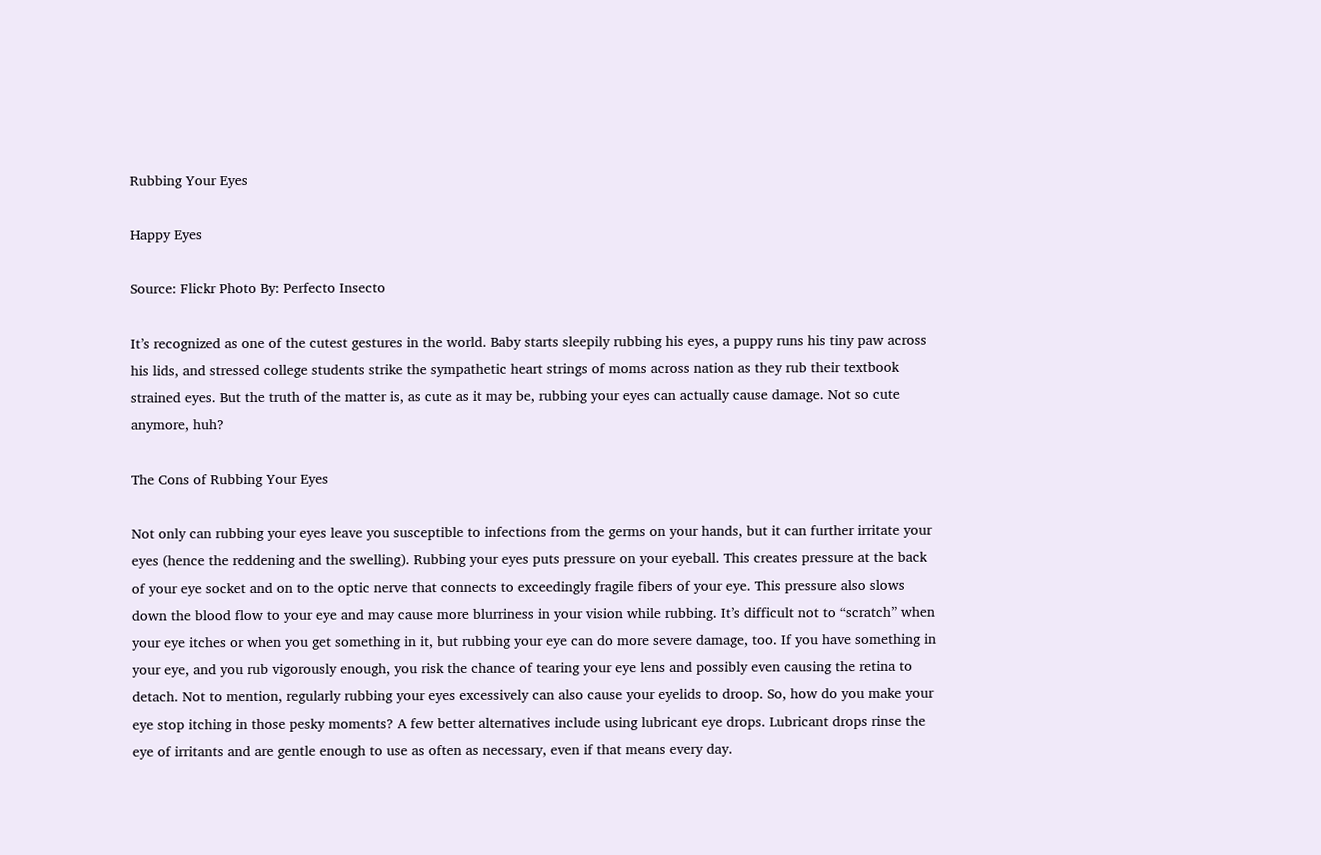Rubbing Your Eyes

Happy Eyes

Source: Flickr Photo By: Perfecto Insecto

It’s recognized as one of the cutest gestures in the world. Baby starts sleepily rubbing his eyes, a puppy runs his tiny paw across his lids, and stressed college students strike the sympathetic heart strings of moms across nation as they rub their textbook strained eyes. But the truth of the matter is, as cute as it may be, rubbing your eyes can actually cause damage. Not so cute anymore, huh?

The Cons of Rubbing Your Eyes

Not only can rubbing your eyes leave you susceptible to infections from the germs on your hands, but it can further irritate your eyes (hence the reddening and the swelling). Rubbing your eyes puts pressure on your eyeball. This creates pressure at the back of your eye socket and on to the optic nerve that connects to exceedingly fragile fibers of your eye. This pressure also slows down the blood flow to your eye and may cause more blurriness in your vision while rubbing. It’s difficult not to “scratch” when your eye itches or when you get something in it, but rubbing your eye can do more severe damage, too. If you have something in your eye, and you rub vigorously enough, you risk the chance of tearing your eye lens and possibly even causing the retina to detach. Not to mention, regularly rubbing your eyes excessively can also cause your eyelids to droop. So, how do you make your eye stop itching in those pesky moments? A few better alternatives include using lubricant eye drops. Lubricant drops rinse the eye of irritants and are gentle enough to use as often as necessary, even if that means every day.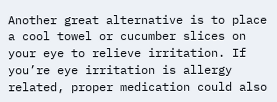Another great alternative is to place a cool towel or cucumber slices on your eye to relieve irritation. If you’re eye irritation is allergy related, proper medication could also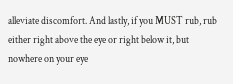alleviate discomfort. And lastly, if you MUST rub, rub either right above the eye or right below it, but nowhere on your eye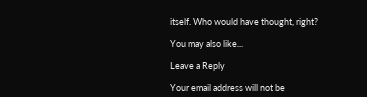itself. Who would have thought, right?

You may also like...

Leave a Reply

Your email address will not be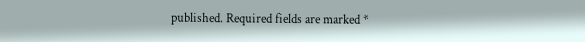published. Required fields are marked *